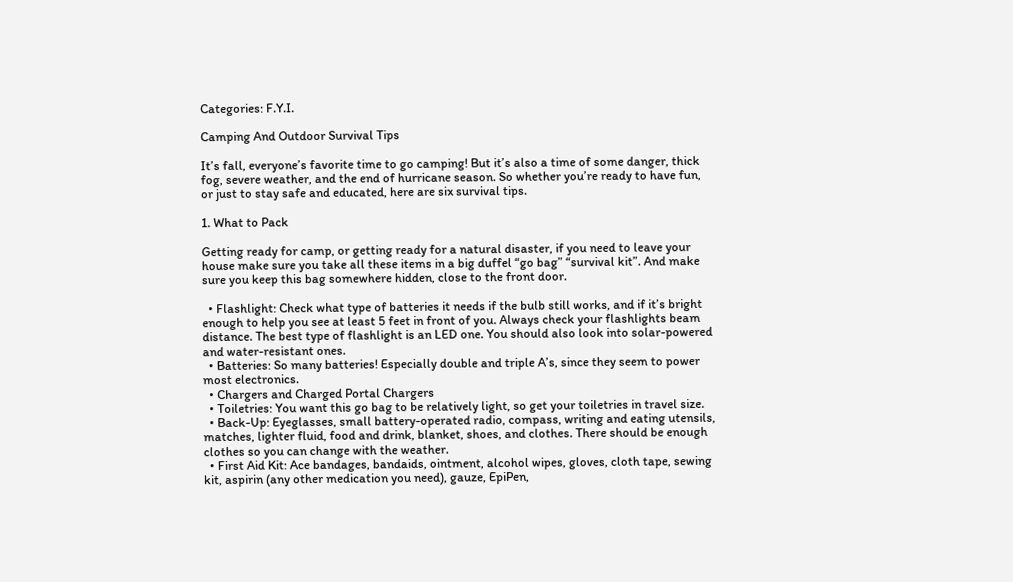Categories: F.Y.I.

Camping And Outdoor Survival Tips

It’s fall, everyone’s favorite time to go camping! But it’s also a time of some danger, thick fog, severe weather, and the end of hurricane season. So whether you’re ready to have fun, or just to stay safe and educated, here are six survival tips.

1. What to Pack

Getting ready for camp, or getting ready for a natural disaster, if you need to leave your house make sure you take all these items in a big duffel “go bag” “survival kit”. And make sure you keep this bag somewhere hidden, close to the front door.

  • Flashlight: Check what type of batteries it needs if the bulb still works, and if it’s bright enough to help you see at least 5 feet in front of you. Always check your flashlights beam distance. The best type of flashlight is an LED one. You should also look into solar-powered and water-resistant ones.
  • Batteries: So many batteries! Especially double and triple A’s, since they seem to power most electronics.
  • Chargers and Charged Portal Chargers
  • Toiletries: You want this go bag to be relatively light, so get your toiletries in travel size.
  • Back-Up: Eyeglasses, small battery-operated radio, compass, writing and eating utensils, matches, lighter fluid, food and drink, blanket, shoes, and clothes. There should be enough clothes so you can change with the weather.
  • First Aid Kit: Ace bandages, bandaids, ointment, alcohol wipes, gloves, cloth tape, sewing kit, aspirin (any other medication you need), gauze, EpiPen,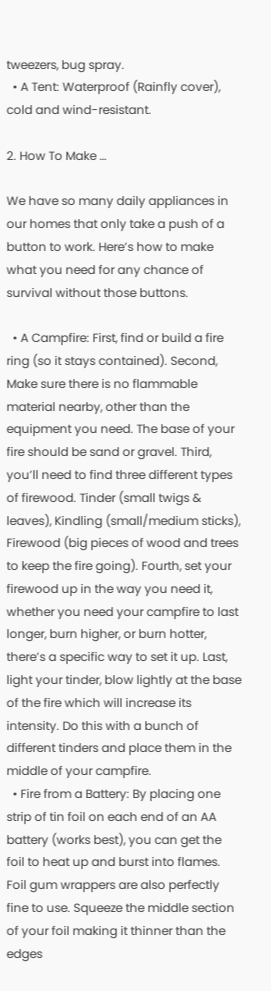tweezers, bug spray.
  • A Tent: Waterproof (Rainfly cover), cold and wind-resistant.

2. How To Make …

We have so many daily appliances in our homes that only take a push of a button to work. Here’s how to make what you need for any chance of survival without those buttons.

  • A Campfire: First, find or build a fire ring (so it stays contained). Second, Make sure there is no flammable material nearby, other than the equipment you need. The base of your fire should be sand or gravel. Third, you’ll need to find three different types of firewood. Tinder (small twigs & leaves), Kindling (small/medium sticks), Firewood (big pieces of wood and trees to keep the fire going). Fourth, set your firewood up in the way you need it, whether you need your campfire to last longer, burn higher, or burn hotter, there’s a specific way to set it up. Last, light your tinder, blow lightly at the base of the fire which will increase its intensity. Do this with a bunch of different tinders and place them in the middle of your campfire.
  • Fire from a Battery: By placing one strip of tin foil on each end of an AA battery (works best), you can get the foil to heat up and burst into flames. Foil gum wrappers are also perfectly fine to use. Squeeze the middle section of your foil making it thinner than the edges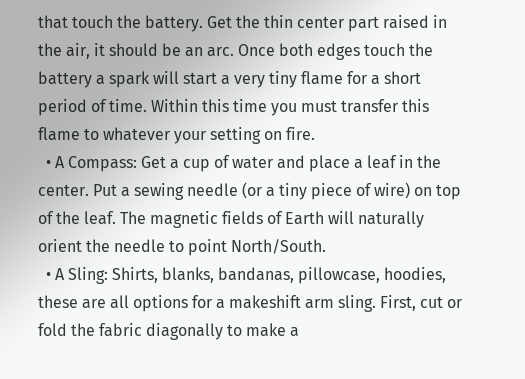that touch the battery. Get the thin center part raised in the air, it should be an arc. Once both edges touch the battery a spark will start a very tiny flame for a short period of time. Within this time you must transfer this flame to whatever your setting on fire.
  • A Compass: Get a cup of water and place a leaf in the center. Put a sewing needle (or a tiny piece of wire) on top of the leaf. The magnetic fields of Earth will naturally orient the needle to point North/South.
  • A Sling: Shirts, blanks, bandanas, pillowcase, hoodies, these are all options for a makeshift arm sling. First, cut or fold the fabric diagonally to make a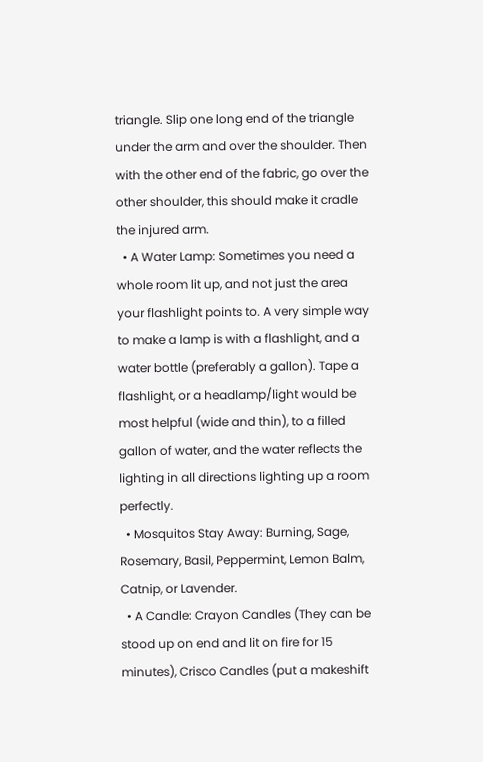triangle. Slip one long end of the triangle under the arm and over the shoulder. Then with the other end of the fabric, go over the other shoulder, this should make it cradle the injured arm.
  • A Water Lamp: Sometimes you need a whole room lit up, and not just the area your flashlight points to. A very simple way to make a lamp is with a flashlight, and a water bottle (preferably a gallon). Tape a flashlight, or a headlamp/light would be most helpful (wide and thin), to a filled gallon of water, and the water reflects the lighting in all directions lighting up a room perfectly.
  • Mosquitos Stay Away: Burning, Sage, Rosemary, Basil, Peppermint, Lemon Balm, Catnip, or Lavender.
  • A Candle: Crayon Candles (They can be stood up on end and lit on fire for 15 minutes), Crisco Candles (put a makeshift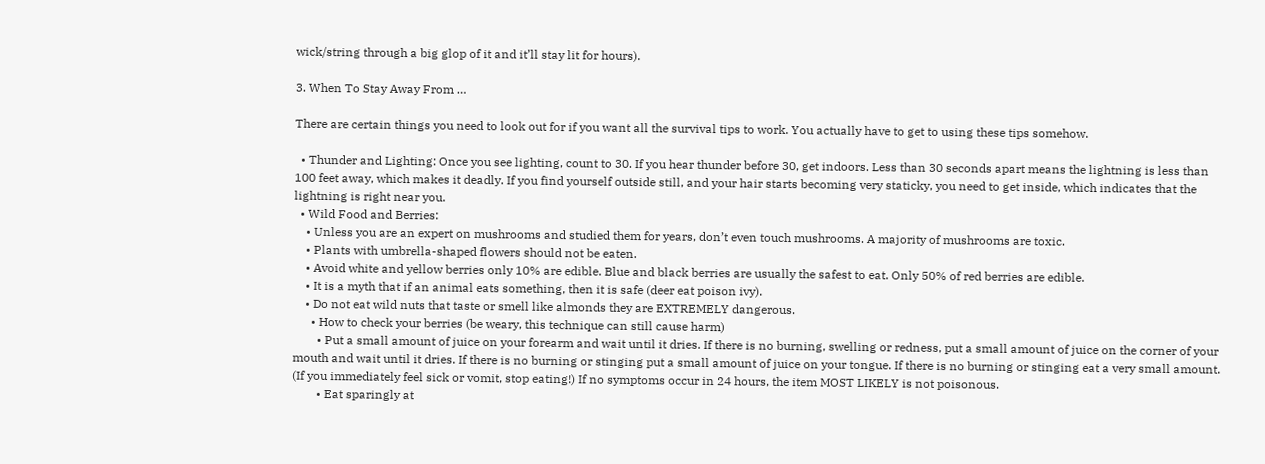wick/string through a big glop of it and it’ll stay lit for hours).

3. When To Stay Away From …

There are certain things you need to look out for if you want all the survival tips to work. You actually have to get to using these tips somehow.

  • Thunder and Lighting: Once you see lighting, count to 30. If you hear thunder before 30, get indoors. Less than 30 seconds apart means the lightning is less than 100 feet away, which makes it deadly. If you find yourself outside still, and your hair starts becoming very staticky, you need to get inside, which indicates that the lightning is right near you.
  • Wild Food and Berries:
    • Unless you are an expert on mushrooms and studied them for years, don’t even touch mushrooms. A majority of mushrooms are toxic.
    • Plants with umbrella-shaped flowers should not be eaten.
    • Avoid white and yellow berries only 10% are edible. Blue and black berries are usually the safest to eat. Only 50% of red berries are edible.
    • It is a myth that if an animal eats something, then it is safe (deer eat poison ivy).
    • Do not eat wild nuts that taste or smell like almonds they are EXTREMELY dangerous.
      • How to check your berries (be weary, this technique can still cause harm)
        • Put a small amount of juice on your forearm and wait until it dries. If there is no burning, swelling or redness, put a small amount of juice on the corner of your mouth and wait until it dries. If there is no burning or stinging put a small amount of juice on your tongue. If there is no burning or stinging eat a very small amount. (If you immediately feel sick or vomit, stop eating!) If no symptoms occur in 24 hours, the item MOST LIKELY is not poisonous.
        • Eat sparingly at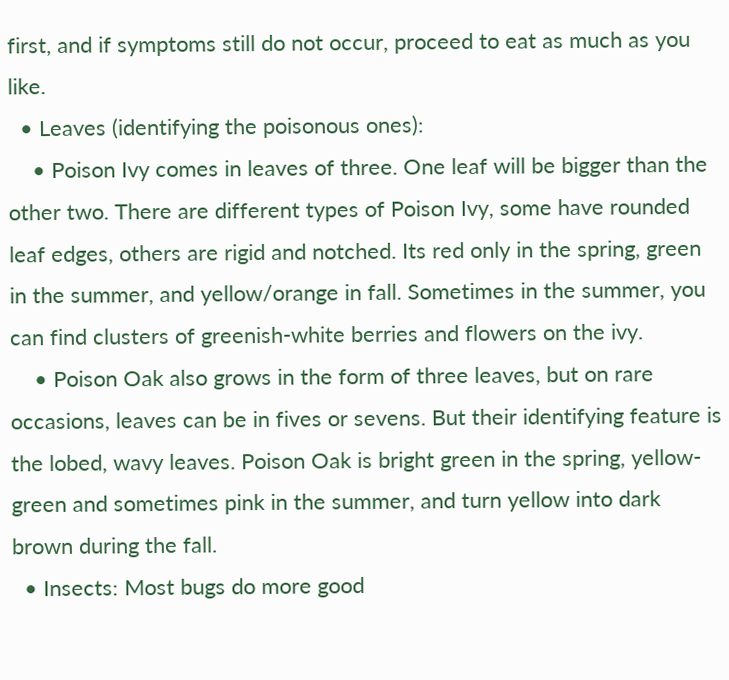first, and if symptoms still do not occur, proceed to eat as much as you like.
  • Leaves (identifying the poisonous ones):
    • Poison Ivy comes in leaves of three. One leaf will be bigger than the other two. There are different types of Poison Ivy, some have rounded leaf edges, others are rigid and notched. Its red only in the spring, green in the summer, and yellow/orange in fall. Sometimes in the summer, you can find clusters of greenish-white berries and flowers on the ivy.
    • Poison Oak also grows in the form of three leaves, but on rare occasions, leaves can be in fives or sevens. But their identifying feature is the lobed, wavy leaves. Poison Oak is bright green in the spring, yellow-green and sometimes pink in the summer, and turn yellow into dark brown during the fall.
  • Insects: Most bugs do more good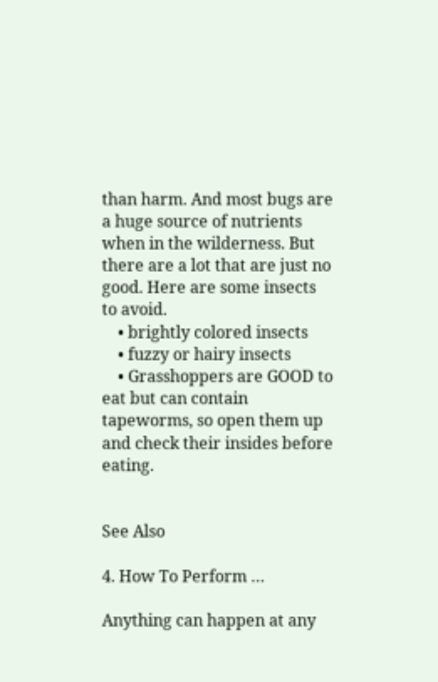than harm. And most bugs are a huge source of nutrients when in the wilderness. But there are a lot that are just no good. Here are some insects to avoid.
    • brightly colored insects
    • fuzzy or hairy insects
    • Grasshoppers are GOOD to eat but can contain tapeworms, so open them up and check their insides before eating.


See Also

4. How To Perform …

Anything can happen at any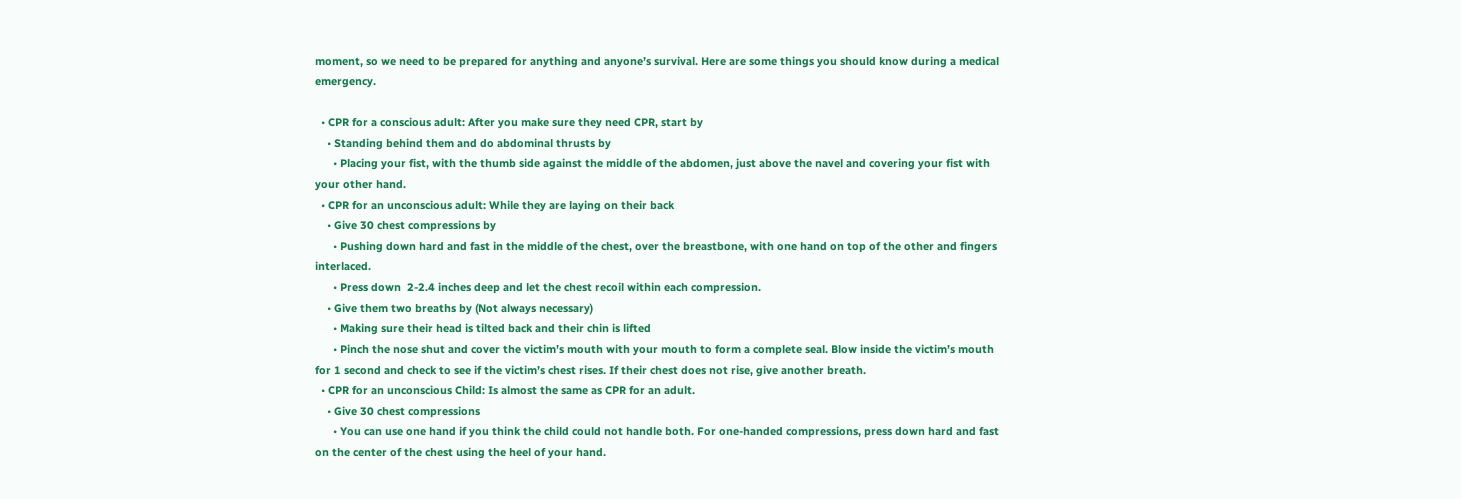moment, so we need to be prepared for anything and anyone’s survival. Here are some things you should know during a medical emergency.

  • CPR for a conscious adult: After you make sure they need CPR, start by
    • Standing behind them and do abdominal thrusts by
      • Placing your fist, with the thumb side against the middle of the abdomen, just above the navel and covering your fist with your other hand.
  • CPR for an unconscious adult: While they are laying on their back
    • Give 30 chest compressions by
      • Pushing down hard and fast in the middle of the chest, over the breastbone, with one hand on top of the other and fingers interlaced.
      • Press down  2-2.4 inches deep and let the chest recoil within each compression.
    • Give them two breaths by (Not always necessary)
      • Making sure their head is tilted back and their chin is lifted
      • Pinch the nose shut and cover the victim’s mouth with your mouth to form a complete seal. Blow inside the victim’s mouth for 1 second and check to see if the victim’s chest rises. If their chest does not rise, give another breath.
  • CPR for an unconscious Child: Is almost the same as CPR for an adult.
    • Give 30 chest compressions
      • You can use one hand if you think the child could not handle both. For one-handed compressions, press down hard and fast on the center of the chest using the heel of your hand.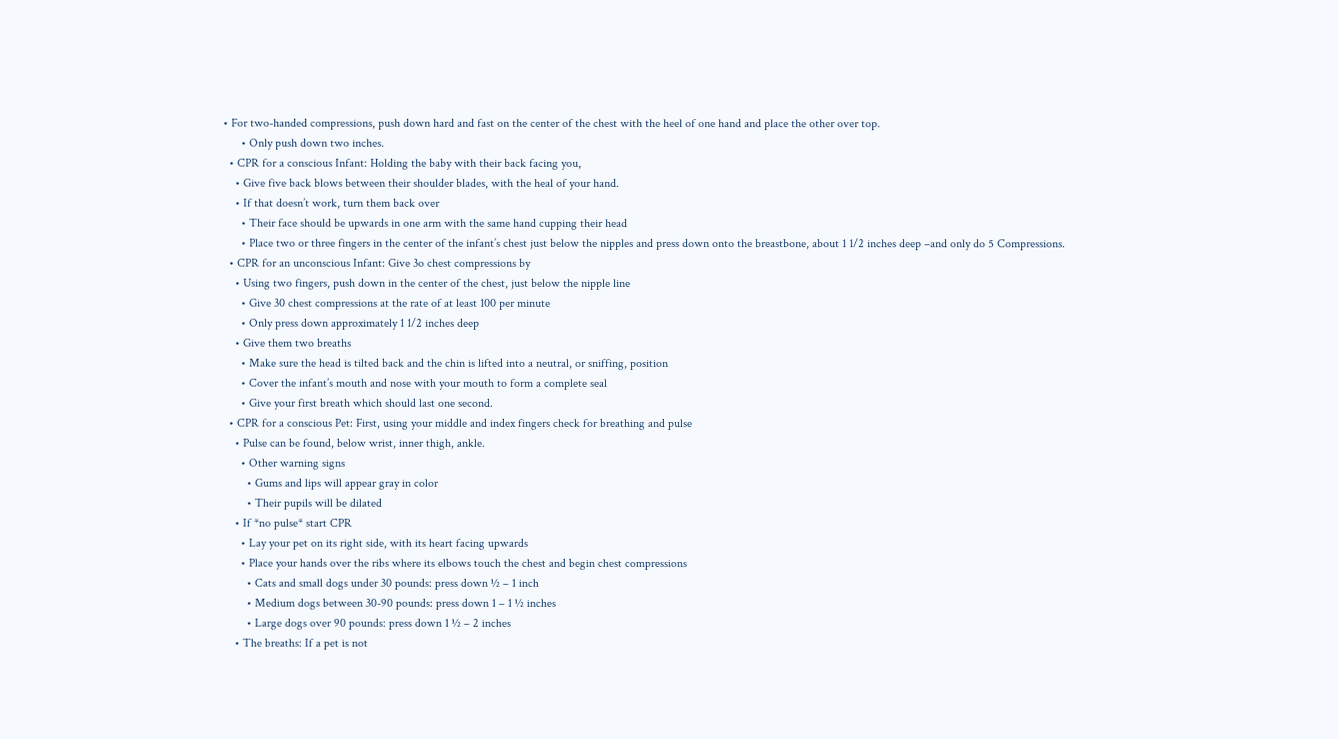• For two-handed compressions, push down hard and fast on the center of the chest with the heel of one hand and place the other over top.
      • Only push down two inches.
  • CPR for a conscious Infant: Holding the baby with their back facing you,
    • Give five back blows between their shoulder blades, with the heal of your hand.
    • If that doesn’t work, turn them back over
      • Their face should be upwards in one arm with the same hand cupping their head
      • Place two or three fingers in the center of the infant’s chest just below the nipples and press down onto the breastbone, about 1 1/2 inches deep –and only do 5 Compressions.
  • CPR for an unconscious Infant: Give 3o chest compressions by
    • Using two fingers, push down in the center of the chest, just below the nipple line
      • Give 30 chest compressions at the rate of at least 100 per minute
      • Only press down approximately 1 1/2 inches deep
    • Give them two breaths
      • Make sure the head is tilted back and the chin is lifted into a neutral, or sniffing, position
      • Cover the infant’s mouth and nose with your mouth to form a complete seal
      • Give your first breath which should last one second.
  • CPR for a conscious Pet: First, using your middle and index fingers check for breathing and pulse
    • Pulse can be found, below wrist, inner thigh, ankle.
      • Other warning signs
        • Gums and lips will appear gray in color
        • Their pupils will be dilated
    • If *no pulse* start CPR
      • Lay your pet on its right side, with its heart facing upwards
      • Place your hands over the ribs where its elbows touch the chest and begin chest compressions
        • Cats and small dogs under 30 pounds: press down ½ – 1 inch
        • Medium dogs between 30-90 pounds: press down 1 – 1 ½ inches
        • Large dogs over 90 pounds: press down 1 ½ – 2 inches
    • The breaths: If a pet is not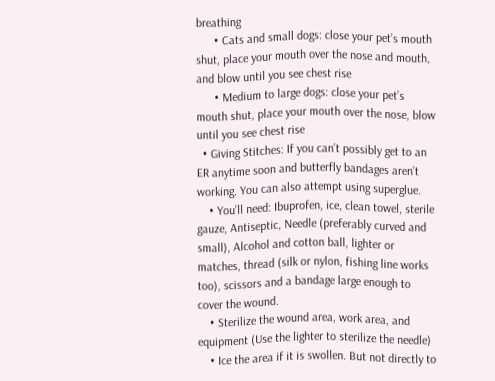breathing
      • Cats and small dogs: close your pet’s mouth shut, place your mouth over the nose and mouth, and blow until you see chest rise
      • Medium to large dogs: close your pet’s mouth shut, place your mouth over the nose, blow until you see chest rise
  • Giving Stitches: If you can’t possibly get to an ER anytime soon and butterfly bandages aren’t working. You can also attempt using superglue.
    • You’ll need: Ibuprofen, ice, clean towel, sterile gauze, Antiseptic, Needle (preferably curved and small), Alcohol and cotton ball, lighter or matches, thread (silk or nylon, fishing line works too), scissors and a bandage large enough to cover the wound.
    • Sterilize the wound area, work area, and equipment (Use the lighter to sterilize the needle)
    • Ice the area if it is swollen. But not directly to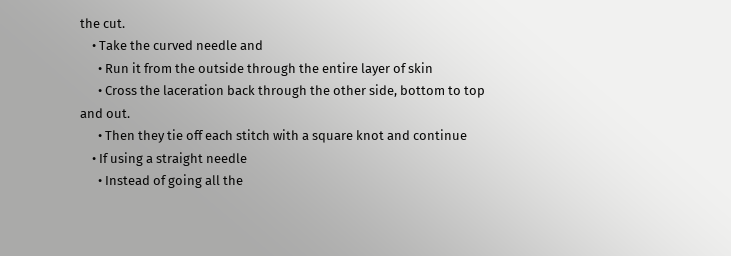the cut.
    • Take the curved needle and
      • Run it from the outside through the entire layer of skin
      • Cross the laceration back through the other side, bottom to top and out.
      • Then they tie off each stitch with a square knot and continue
    • If using a straight needle
      • Instead of going all the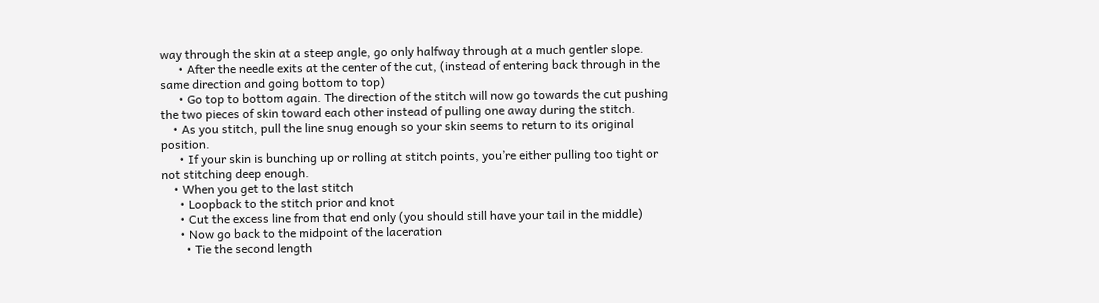way through the skin at a steep angle, go only halfway through at a much gentler slope.
      • After the needle exits at the center of the cut, (instead of entering back through in the same direction and going bottom to top)
      • Go top to bottom again. The direction of the stitch will now go towards the cut pushing the two pieces of skin toward each other instead of pulling one away during the stitch.
    • As you stitch, pull the line snug enough so your skin seems to return to its original position.
      • If your skin is bunching up or rolling at stitch points, you’re either pulling too tight or not stitching deep enough.
    • When you get to the last stitch
      • Loopback to the stitch prior and knot
      • Cut the excess line from that end only (you should still have your tail in the middle)
      • Now go back to the midpoint of the laceration
        • Tie the second length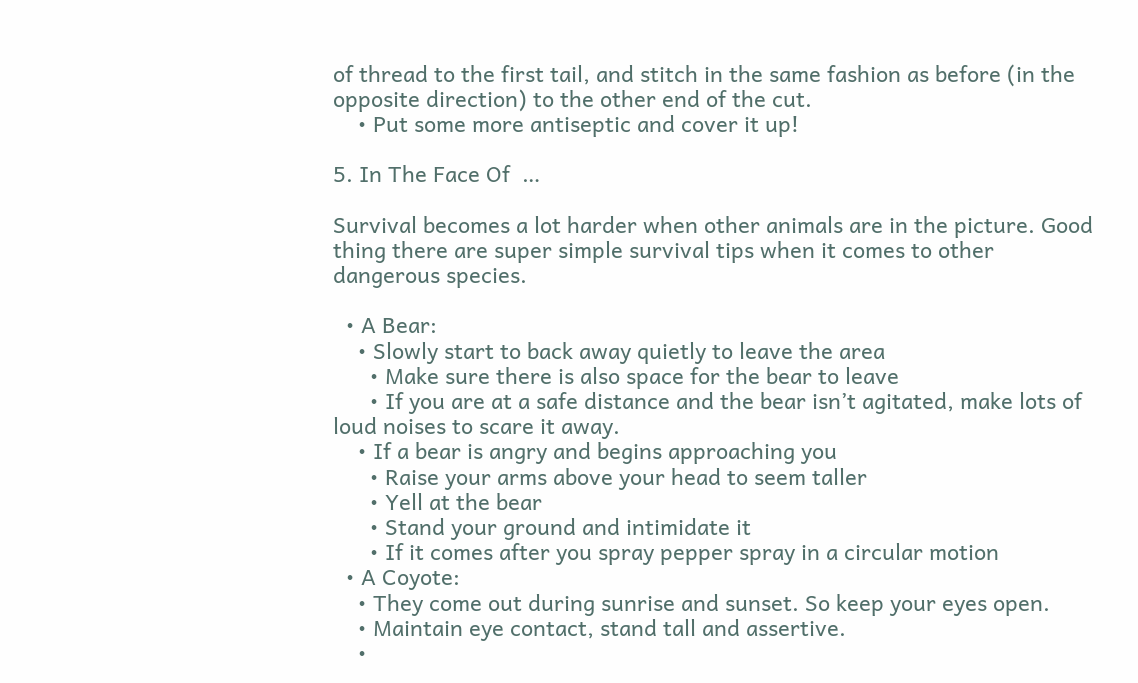of thread to the first tail, and stitch in the same fashion as before (in the opposite direction) to the other end of the cut.
    • Put some more antiseptic and cover it up!

5. In The Face Of  …

Survival becomes a lot harder when other animals are in the picture. Good thing there are super simple survival tips when it comes to other dangerous species.

  • A Bear:
    • Slowly start to back away quietly to leave the area
      • Make sure there is also space for the bear to leave
      • If you are at a safe distance and the bear isn’t agitated, make lots of loud noises to scare it away.
    • If a bear is angry and begins approaching you
      • Raise your arms above your head to seem taller
      • Yell at the bear
      • Stand your ground and intimidate it
      • If it comes after you spray pepper spray in a circular motion
  • A Coyote:
    • They come out during sunrise and sunset. So keep your eyes open.
    • Maintain eye contact, stand tall and assertive.
    •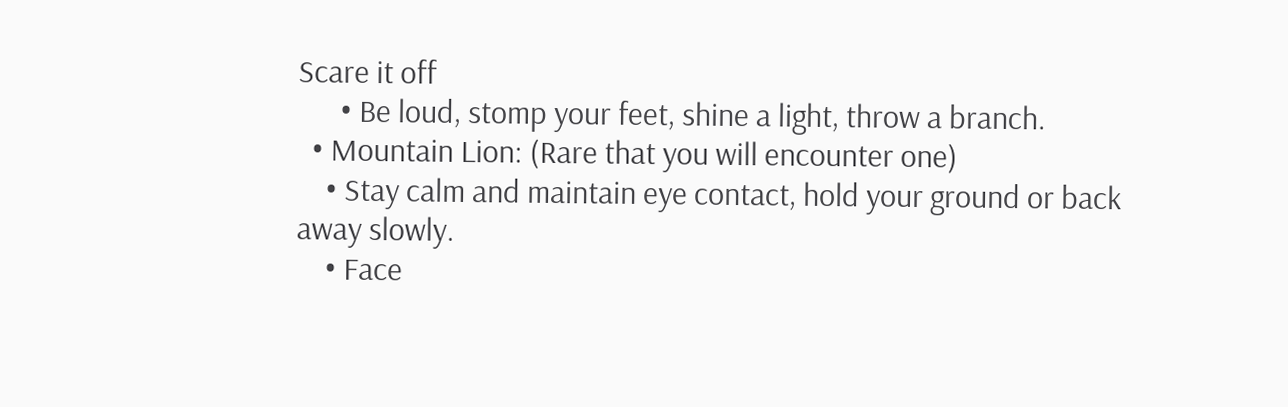Scare it off
      • Be loud, stomp your feet, shine a light, throw a branch.
  • Mountain Lion: (Rare that you will encounter one)
    • Stay calm and maintain eye contact, hold your ground or back away slowly.
    • Face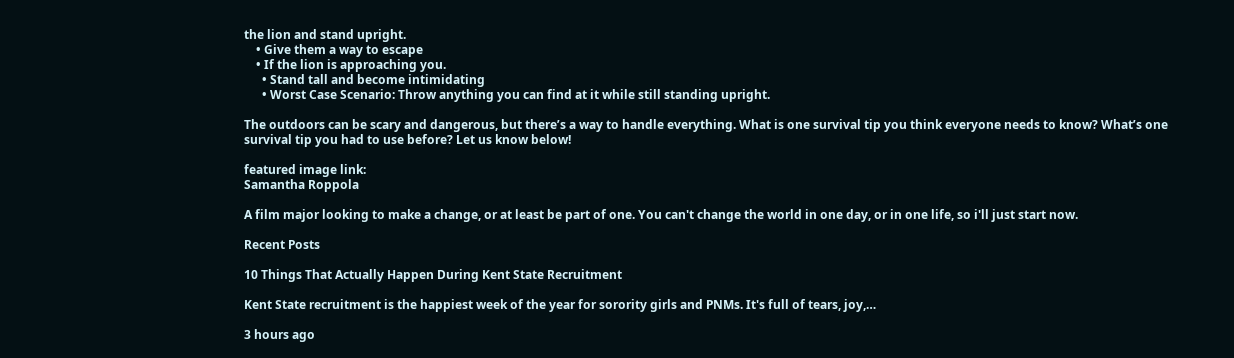the lion and stand upright.
    • Give them a way to escape
    • If the lion is approaching you.
      • Stand tall and become intimidating
      • Worst Case Scenario: Throw anything you can find at it while still standing upright.

The outdoors can be scary and dangerous, but there’s a way to handle everything. What is one survival tip you think everyone needs to know? What’s one survival tip you had to use before? Let us know below!

featured image link:
Samantha Roppola

A film major looking to make a change, or at least be part of one. You can't change the world in one day, or in one life, so i'll just start now.

Recent Posts

10 Things That Actually Happen During Kent State Recruitment

Kent State recruitment is the happiest week of the year for sorority girls and PNMs. It's full of tears, joy,…

3 hours ago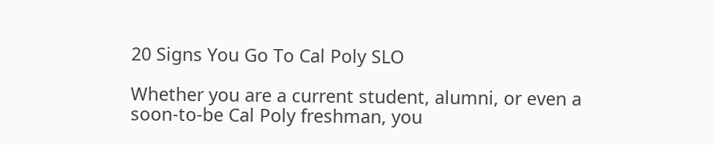20 Signs You Go To Cal Poly SLO

Whether you are a current student, alumni, or even a soon-to-be Cal Poly freshman, you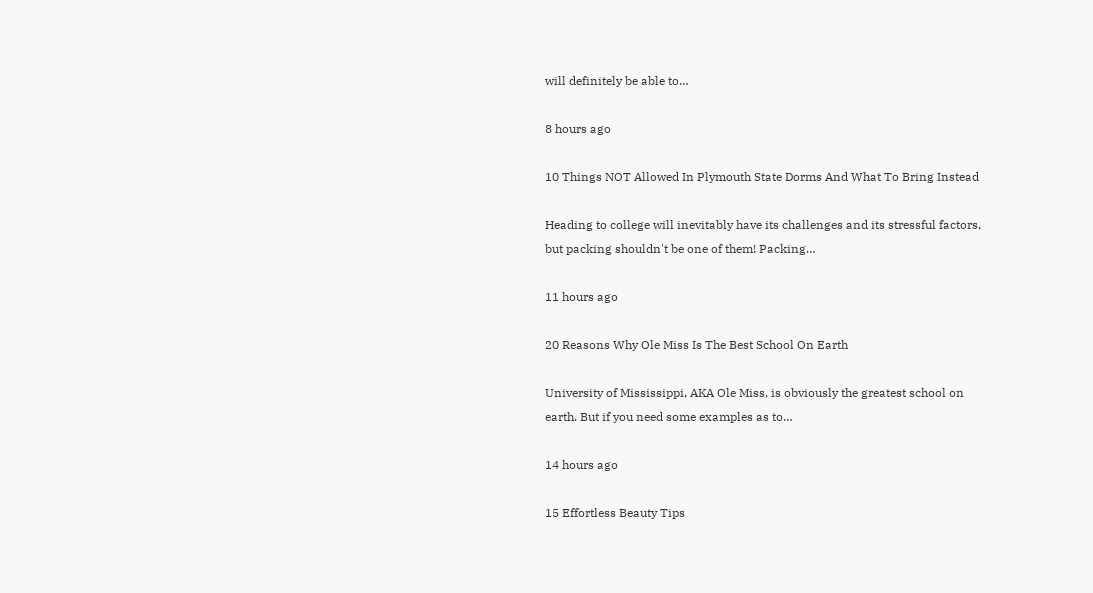will definitely be able to…

8 hours ago

10 Things NOT Allowed In Plymouth State Dorms And What To Bring Instead

Heading to college will inevitably have its challenges and its stressful factors, but packing shouldn't be one of them! Packing…

11 hours ago

20 Reasons Why Ole Miss Is The Best School On Earth

University of Mississippi, AKA Ole Miss, is obviously the greatest school on earth. But if you need some examples as to…

14 hours ago

15 Effortless Beauty Tips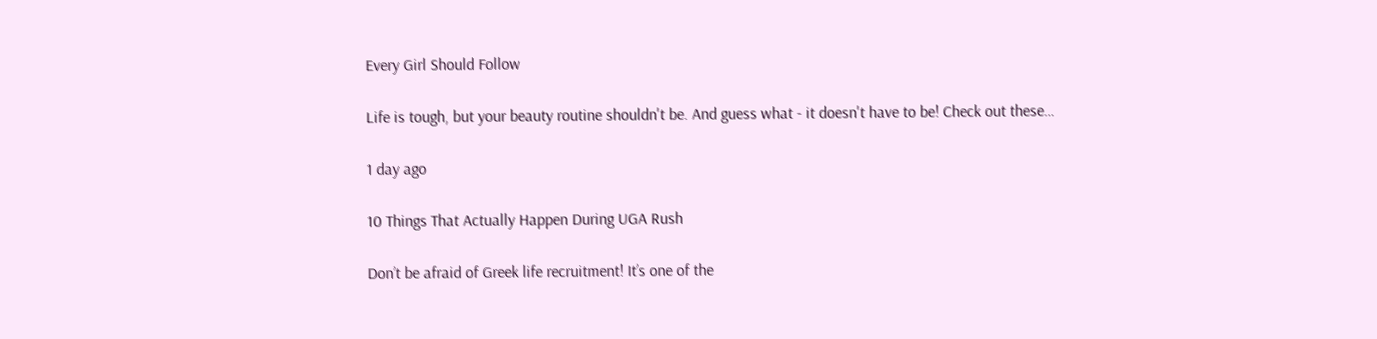Every Girl Should Follow

Life is tough, but your beauty routine shouldn't be. And guess what - it doesn't have to be! Check out these…

1 day ago

10 Things That Actually Happen During UGA Rush

Don’t be afraid of Greek life recruitment! It’s one of the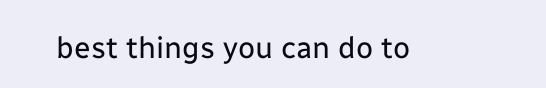best things you can do to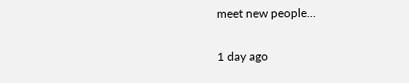meet new people…

1 day ago